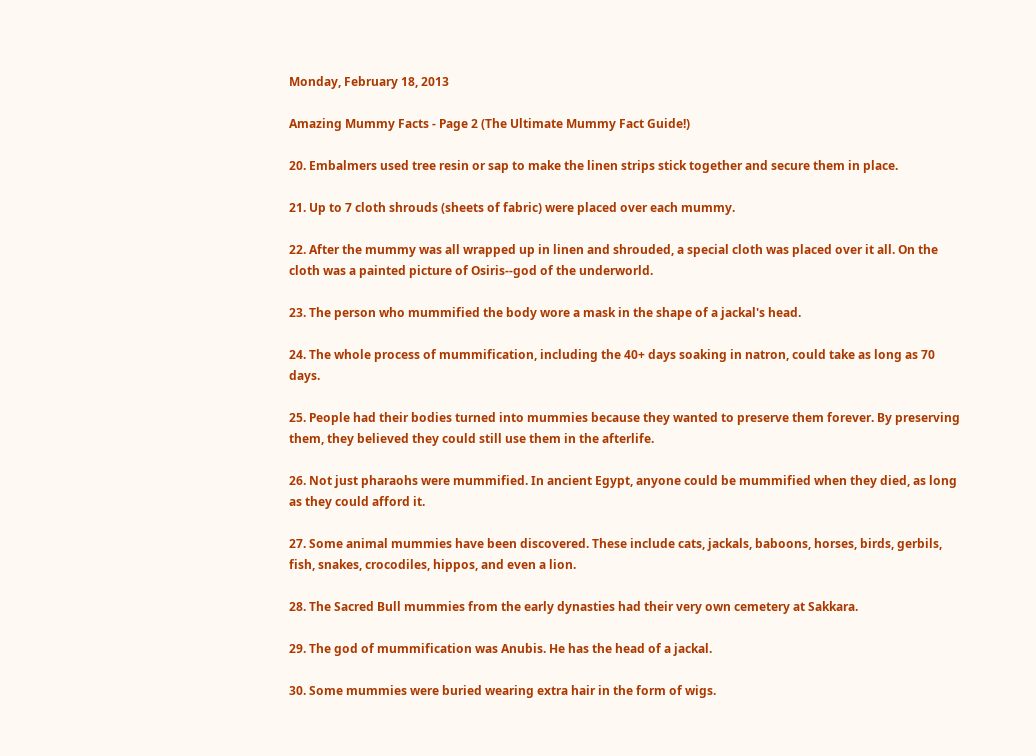Monday, February 18, 2013

Amazing Mummy Facts - Page 2 (The Ultimate Mummy Fact Guide!)

20. Embalmers used tree resin or sap to make the linen strips stick together and secure them in place.

21. Up to 7 cloth shrouds (sheets of fabric) were placed over each mummy.

22. After the mummy was all wrapped up in linen and shrouded, a special cloth was placed over it all. On the cloth was a painted picture of Osiris--god of the underworld.

23. The person who mummified the body wore a mask in the shape of a jackal's head.

24. The whole process of mummification, including the 40+ days soaking in natron, could take as long as 70 days.

25. People had their bodies turned into mummies because they wanted to preserve them forever. By preserving them, they believed they could still use them in the afterlife.

26. Not just pharaohs were mummified. In ancient Egypt, anyone could be mummified when they died, as long as they could afford it.

27. Some animal mummies have been discovered. These include cats, jackals, baboons, horses, birds, gerbils, fish, snakes, crocodiles, hippos, and even a lion.

28. The Sacred Bull mummies from the early dynasties had their very own cemetery at Sakkara.

29. The god of mummification was Anubis. He has the head of a jackal.

30. Some mummies were buried wearing extra hair in the form of wigs.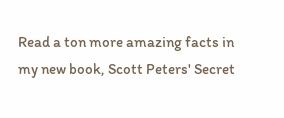Read a ton more amazing facts in my new book, Scott Peters' Secret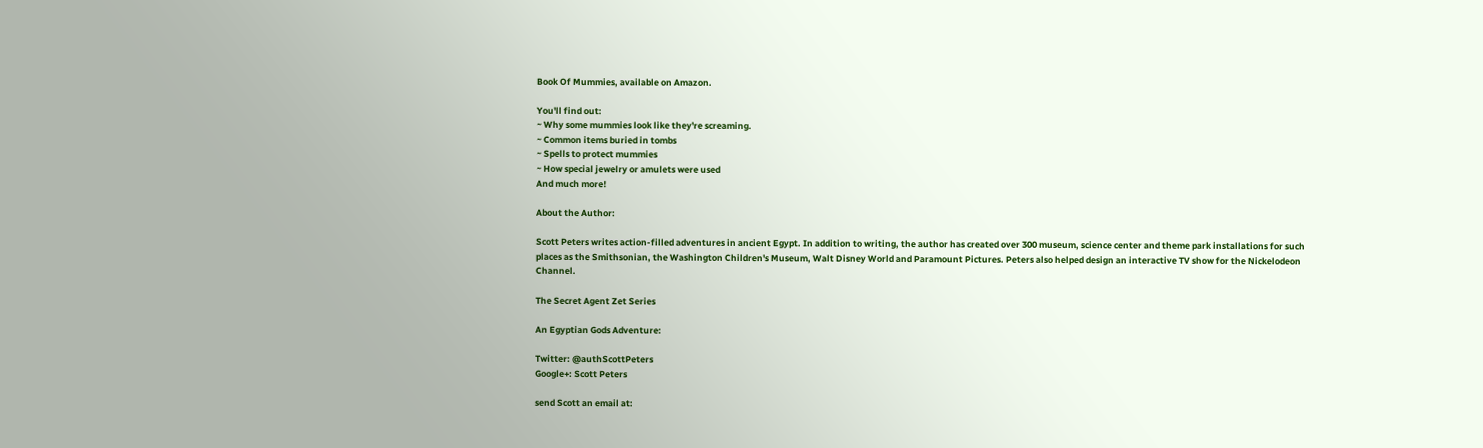Book Of Mummies, available on Amazon.

You'll find out:
~ Why some mummies look like they're screaming.
~ Common items buried in tombs
~ Spells to protect mummies
~ How special jewelry or amulets were used
And much more!

About the Author:

Scott Peters writes action-filled adventures in ancient Egypt. In addition to writing, the author has created over 300 museum, science center and theme park installations for such places as the Smithsonian, the Washington Children's Museum, Walt Disney World and Paramount Pictures. Peters also helped design an interactive TV show for the Nickelodeon Channel.

The Secret Agent Zet Series

An Egyptian Gods Adventure:

Twitter: @authScottPeters
Google+: Scott Peters

send Scott an email at: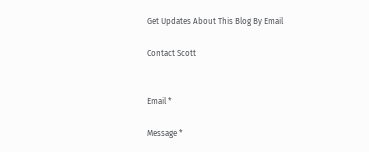Get Updates About This Blog By Email

Contact Scott


Email *

Message *